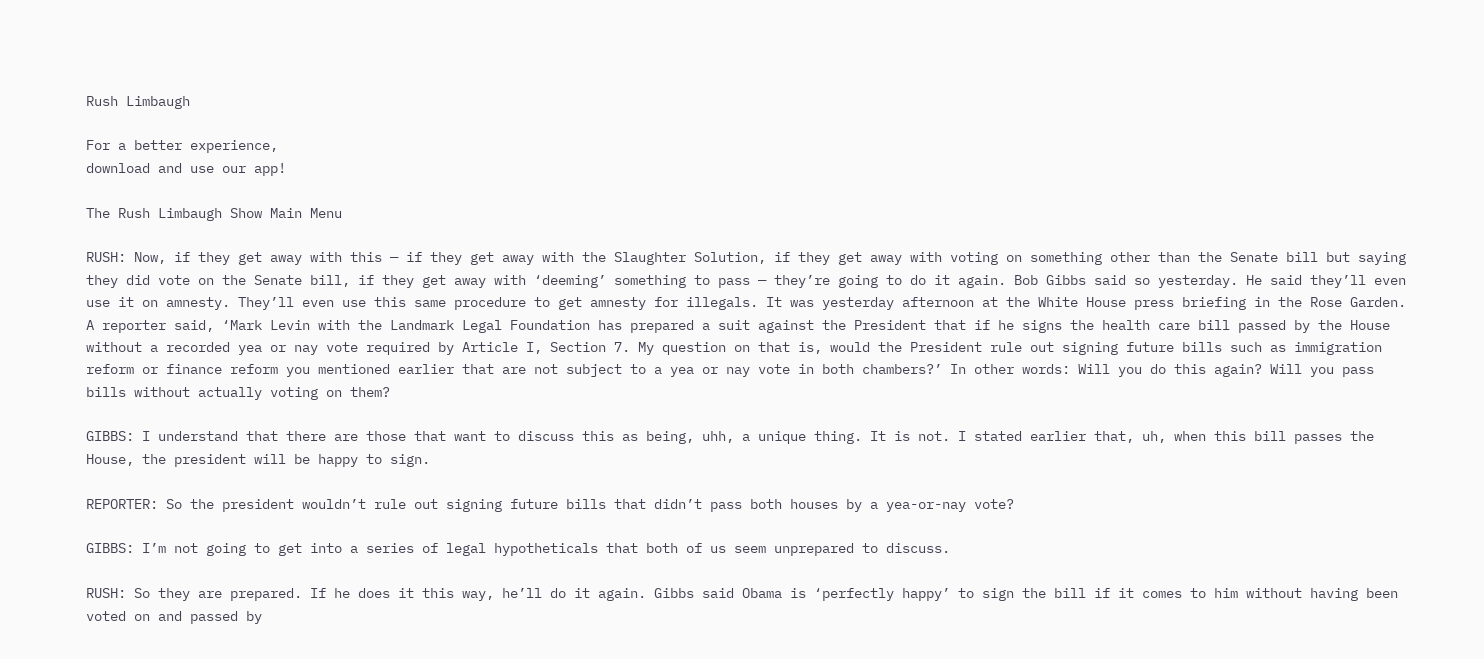Rush Limbaugh

For a better experience,
download and use our app!

The Rush Limbaugh Show Main Menu

RUSH: Now, if they get away with this — if they get away with the Slaughter Solution, if they get away with voting on something other than the Senate bill but saying they did vote on the Senate bill, if they get away with ‘deeming’ something to pass — they’re going to do it again. Bob Gibbs said so yesterday. He said they’ll even use it on amnesty. They’ll even use this same procedure to get amnesty for illegals. It was yesterday afternoon at the White House press briefing in the Rose Garden. A reporter said, ‘Mark Levin with the Landmark Legal Foundation has prepared a suit against the President that if he signs the health care bill passed by the House without a recorded yea or nay vote required by Article I, Section 7. My question on that is, would the President rule out signing future bills such as immigration reform or finance reform you mentioned earlier that are not subject to a yea or nay vote in both chambers?’ In other words: Will you do this again? Will you pass bills without actually voting on them?

GIBBS: I understand that there are those that want to discuss this as being, uhh, a unique thing. It is not. I stated earlier that, uh, when this bill passes the House, the president will be happy to sign.

REPORTER: So the president wouldn’t rule out signing future bills that didn’t pass both houses by a yea-or-nay vote?

GIBBS: I’m not going to get into a series of legal hypotheticals that both of us seem unprepared to discuss.

RUSH: So they are prepared. If he does it this way, he’ll do it again. Gibbs said Obama is ‘perfectly happy’ to sign the bill if it comes to him without having been voted on and passed by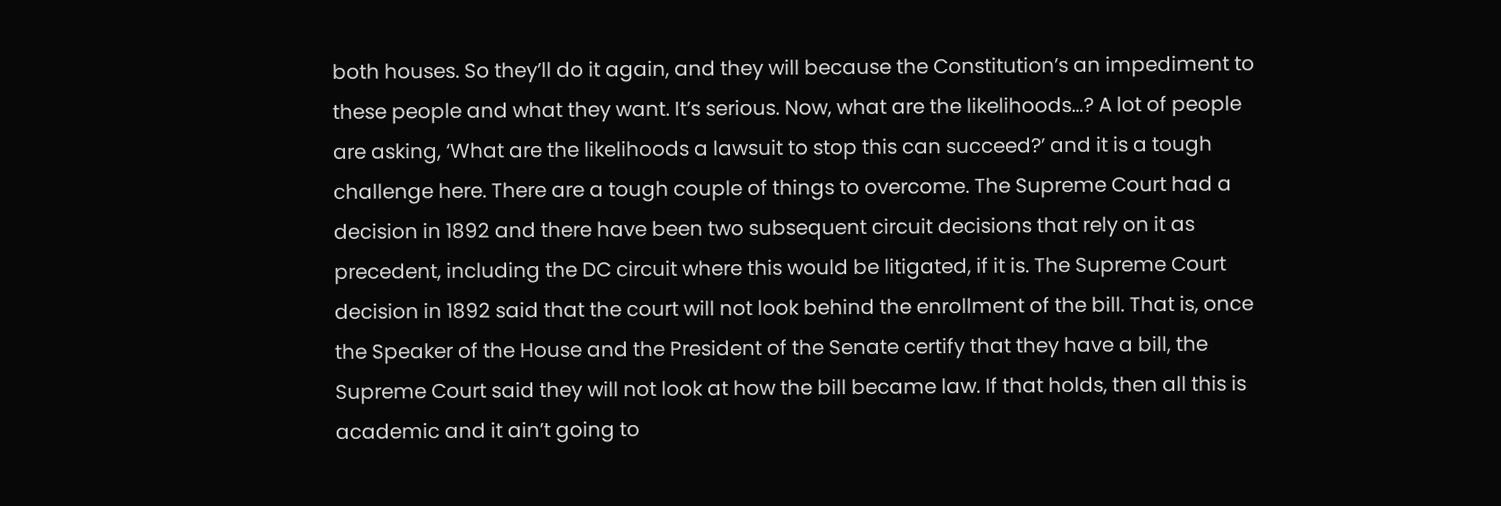both houses. So they’ll do it again, and they will because the Constitution’s an impediment to these people and what they want. It’s serious. Now, what are the likelihoods…? A lot of people are asking, ‘What are the likelihoods a lawsuit to stop this can succeed?’ and it is a tough challenge here. There are a tough couple of things to overcome. The Supreme Court had a decision in 1892 and there have been two subsequent circuit decisions that rely on it as precedent, including the DC circuit where this would be litigated, if it is. The Supreme Court decision in 1892 said that the court will not look behind the enrollment of the bill. That is, once the Speaker of the House and the President of the Senate certify that they have a bill, the Supreme Court said they will not look at how the bill became law. If that holds, then all this is academic and it ain’t going to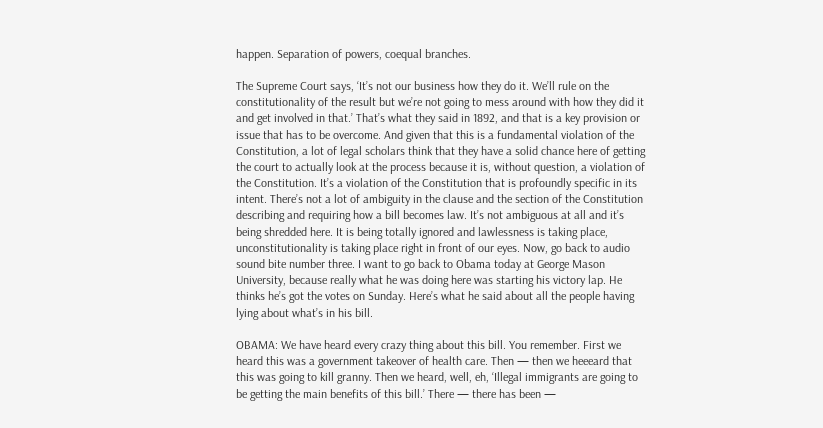happen. Separation of powers, coequal branches.

The Supreme Court says, ‘It’s not our business how they do it. We’ll rule on the constitutionality of the result but we’re not going to mess around with how they did it and get involved in that.’ That’s what they said in 1892, and that is a key provision or issue that has to be overcome. And given that this is a fundamental violation of the Constitution, a lot of legal scholars think that they have a solid chance here of getting the court to actually look at the process because it is, without question, a violation of the Constitution. It’s a violation of the Constitution that is profoundly specific in its intent. There’s not a lot of ambiguity in the clause and the section of the Constitution describing and requiring how a bill becomes law. It’s not ambiguous at all and it’s being shredded here. It is being totally ignored and lawlessness is taking place, unconstitutionality is taking place right in front of our eyes. Now, go back to audio sound bite number three. I want to go back to Obama today at George Mason University, because really what he was doing here was starting his victory lap. He thinks he’s got the votes on Sunday. Here’s what he said about all the people having lying about what’s in his bill.

OBAMA: We have heard every crazy thing about this bill. You remember. First we heard this was a government takeover of health care. Then — then we heeeard that this was going to kill granny. Then we heard, well, eh, ‘Illegal immigrants are going to be getting the main benefits of this bill.’ There — there has been —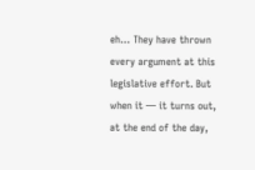eh… They have thrown every argument at this legislative effort. But when it — it turns out, at the end of the day,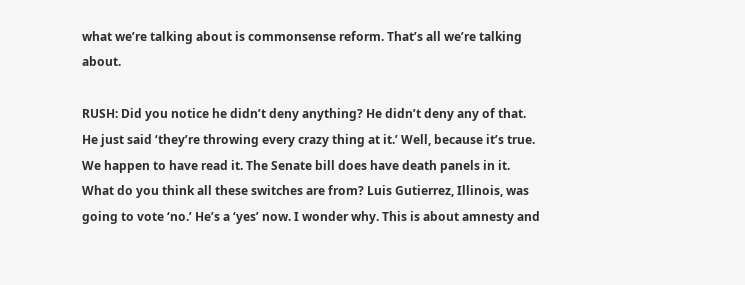what we’re talking about is commonsense reform. That’s all we’re talking about.

RUSH: Did you notice he didn’t deny anything? He didn’t deny any of that. He just said ‘they’re throwing every crazy thing at it.’ Well, because it’s true. We happen to have read it. The Senate bill does have death panels in it. What do you think all these switches are from? Luis Gutierrez, Illinois, was going to vote ‘no.’ He’s a ‘yes’ now. I wonder why. This is about amnesty and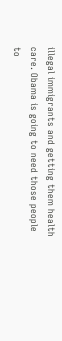illegal immigrants and getting them health care. Obama is going to need those people to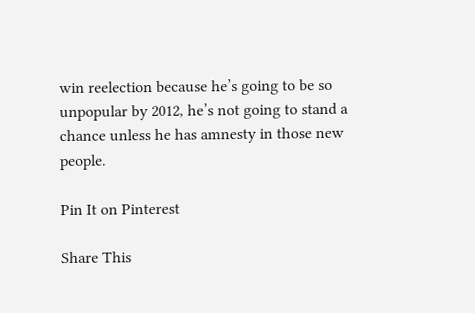win reelection because he’s going to be so unpopular by 2012, he’s not going to stand a chance unless he has amnesty in those new people.

Pin It on Pinterest

Share This